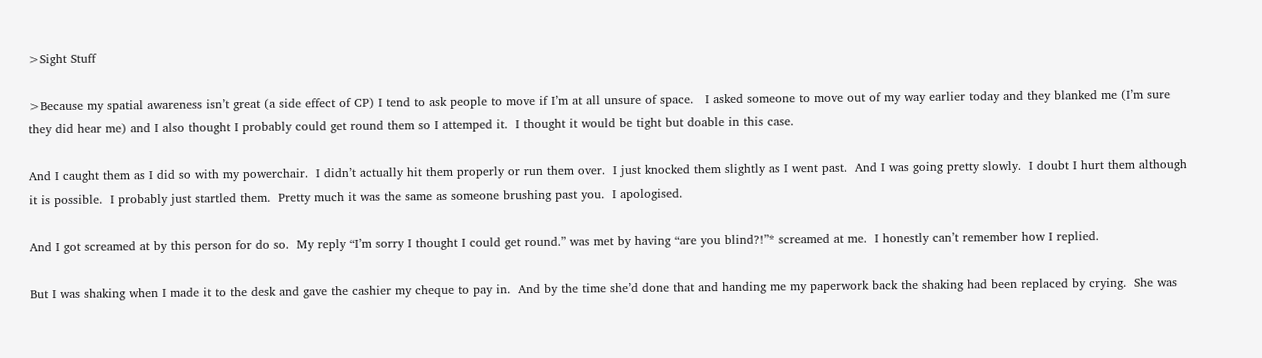>Sight Stuff

>Because my spatial awareness isn’t great (a side effect of CP) I tend to ask people to move if I’m at all unsure of space.   I asked someone to move out of my way earlier today and they blanked me (I’m sure they did hear me) and I also thought I probably could get round them so I attemped it.  I thought it would be tight but doable in this case.

And I caught them as I did so with my powerchair.  I didn’t actually hit them properly or run them over.  I just knocked them slightly as I went past.  And I was going pretty slowly.  I doubt I hurt them although it is possible.  I probably just startled them.  Pretty much it was the same as someone brushing past you.  I apologised.

And I got screamed at by this person for do so.  My reply “I’m sorry I thought I could get round.” was met by having “are you blind?!”* screamed at me.  I honestly can’t remember how I replied.

But I was shaking when I made it to the desk and gave the cashier my cheque to pay in.  And by the time she’d done that and handing me my paperwork back the shaking had been replaced by crying.  She was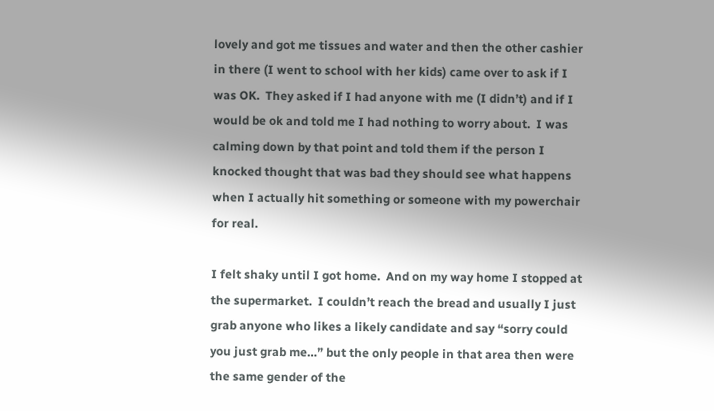lovely and got me tissues and water and then the other cashier in there (I went to school with her kids) came over to ask if I was OK.  They asked if I had anyone with me (I didn’t) and if I would be ok and told me I had nothing to worry about.  I was calming down by that point and told them if the person I knocked thought that was bad they should see what happens when I actually hit something or someone with my powerchair for real.

I felt shaky until I got home.  And on my way home I stopped at the supermarket.  I couldn’t reach the bread and usually I just grab anyone who likes a likely candidate and say “sorry could you just grab me…” but the only people in that area then were the same gender of the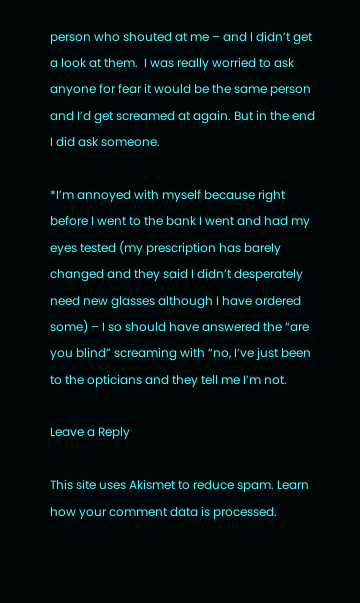person who shouted at me – and I didn’t get a look at them.  I was really worried to ask anyone for fear it would be the same person and I’d get screamed at again. But in the end I did ask someone.

*I’m annoyed with myself because right before I went to the bank I went and had my eyes tested (my prescription has barely changed and they said I didn’t desperately need new glasses although I have ordered some) – I so should have answered the “are you blind” screaming with “no, I’ve just been to the opticians and they tell me I’m not.

Leave a Reply

This site uses Akismet to reduce spam. Learn how your comment data is processed.